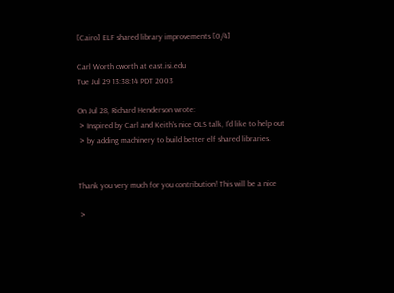[Cairo] ELF shared library improvements [0/4]

Carl Worth cworth at east.isi.edu
Tue Jul 29 13:38:14 PDT 2003

On Jul 28, Richard Henderson wrote:
 > Inspired by Carl and Keith's nice OLS talk, I'd like to help out
 > by adding machinery to build better elf shared libraries.


Thank you very much for you contribution! This will be a nice

 >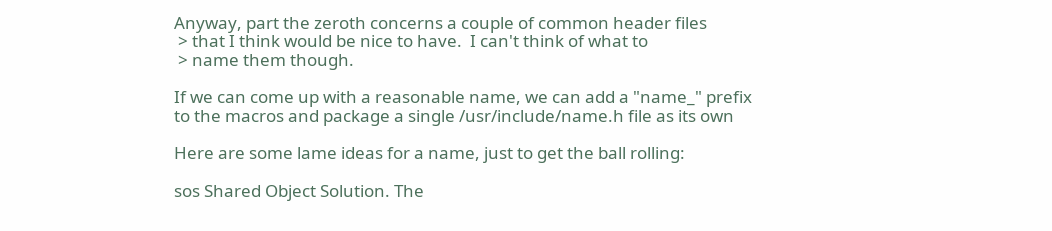Anyway, part the zeroth concerns a couple of common header files
 > that I think would be nice to have.  I can't think of what to
 > name them though.

If we can come up with a reasonable name, we can add a "name_" prefix
to the macros and package a single /usr/include/name.h file as its own

Here are some lame ideas for a name, just to get the ball rolling:

sos Shared Object Solution. The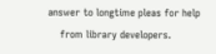answer to longtime pleas for help
    from library developers.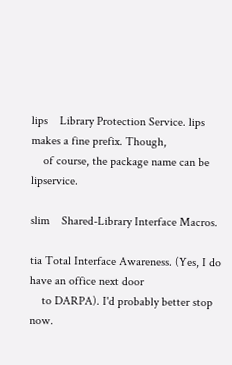lips    Library Protection Service. lips makes a fine prefix. Though,
    of course, the package name can be lipservice.

slim    Shared-Library Interface Macros.

tia Total Interface Awareness. (Yes, I do have an office next door
    to DARPA). I'd probably better stop now.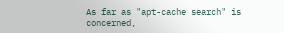As far as "apt-cache search" is concerned,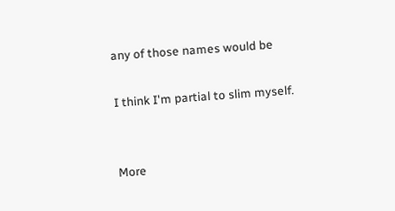any of those names would be

I think I'm partial to slim myself.


More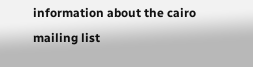information about the cairo mailing list